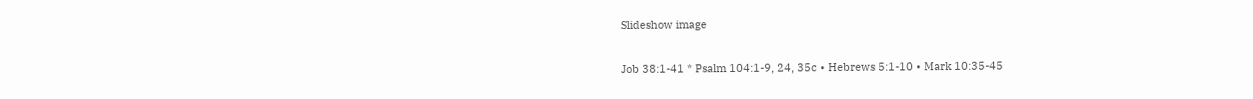Slideshow image

Job 38:1-41 * Psalm 104:1-9, 24, 35c • Hebrews 5:1-10 • Mark 10:35-45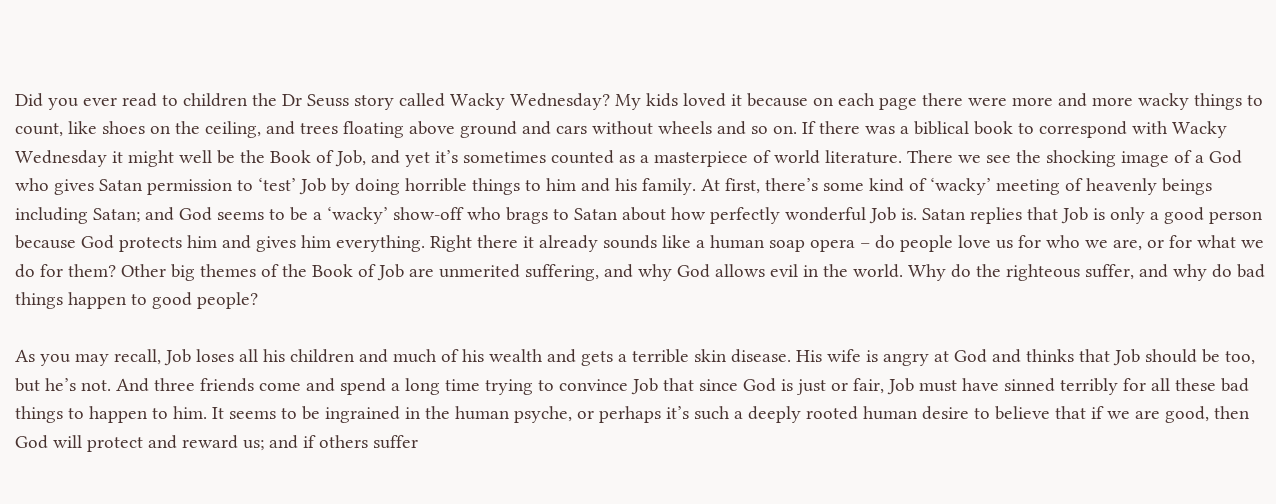Did you ever read to children the Dr Seuss story called Wacky Wednesday? My kids loved it because on each page there were more and more wacky things to count, like shoes on the ceiling, and trees floating above ground and cars without wheels and so on. If there was a biblical book to correspond with Wacky Wednesday it might well be the Book of Job, and yet it’s sometimes counted as a masterpiece of world literature. There we see the shocking image of a God who gives Satan permission to ‘test’ Job by doing horrible things to him and his family. At first, there’s some kind of ‘wacky’ meeting of heavenly beings including Satan; and God seems to be a ‘wacky’ show-off who brags to Satan about how perfectly wonderful Job is. Satan replies that Job is only a good person because God protects him and gives him everything. Right there it already sounds like a human soap opera – do people love us for who we are, or for what we do for them? Other big themes of the Book of Job are unmerited suffering, and why God allows evil in the world. Why do the righteous suffer, and why do bad things happen to good people?

As you may recall, Job loses all his children and much of his wealth and gets a terrible skin disease. His wife is angry at God and thinks that Job should be too, but he’s not. And three friends come and spend a long time trying to convince Job that since God is just or fair, Job must have sinned terribly for all these bad things to happen to him. It seems to be ingrained in the human psyche, or perhaps it’s such a deeply rooted human desire to believe that if we are good, then God will protect and reward us; and if others suffer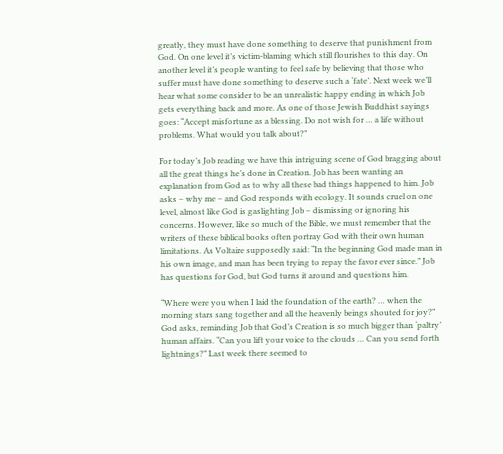greatly, they must have done something to deserve that punishment from God. On one level it’s victim-blaming which still flourishes to this day. On another level it’s people wanting to feel safe by believing that those who suffer must have done something to deserve such a ‘fate’. Next week we’ll hear what some consider to be an unrealistic happy ending in which Job gets everything back and more. As one of those Jewish Buddhist sayings goes: “Accept misfortune as a blessing. Do not wish for … a life without problems. What would you talk about?”

For today’s Job reading we have this intriguing scene of God bragging about all the great things he’s done in Creation. Job has been wanting an explanation from God as to why all these bad things happened to him. Job asks – why me – and God responds with ecology. It sounds cruel on one level, almost like God is gaslighting Job – dismissing or ignoring his concerns. However, like so much of the Bible, we must remember that the writers of these biblical books often portray God with their own human limitations. As Voltaire supposedly said: “In the beginning God made man in his own image, and man has been trying to repay the favor ever since.” Job has questions for God, but God turns it around and questions him.

“Where were you when I laid the foundation of the earth? … when the morning stars sang together and all the heavenly beings shouted for joy?” God asks, reminding Job that God’s Creation is so much bigger than ‘paltry’ human affairs. “Can you lift your voice to the clouds … Can you send forth lightnings?” Last week there seemed to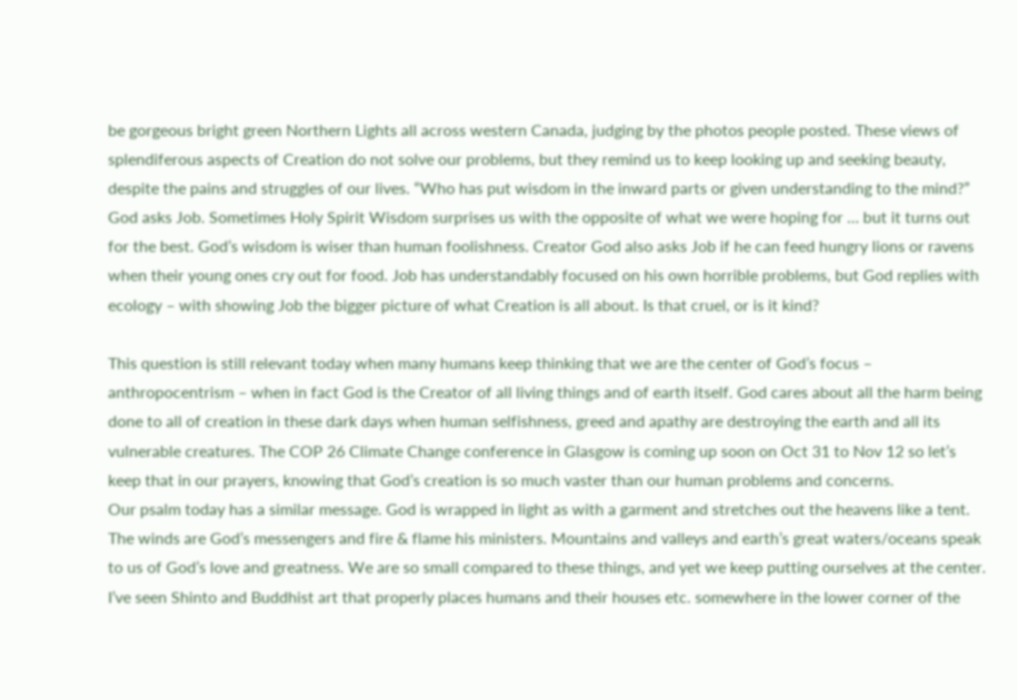be gorgeous bright green Northern Lights all across western Canada, judging by the photos people posted. These views of splendiferous aspects of Creation do not solve our problems, but they remind us to keep looking up and seeking beauty, despite the pains and struggles of our lives. “Who has put wisdom in the inward parts or given understanding to the mind?” God asks Job. Sometimes Holy Spirit Wisdom surprises us with the opposite of what we were hoping for … but it turns out for the best. God’s wisdom is wiser than human foolishness. Creator God also asks Job if he can feed hungry lions or ravens when their young ones cry out for food. Job has understandably focused on his own horrible problems, but God replies with ecology – with showing Job the bigger picture of what Creation is all about. Is that cruel, or is it kind?

This question is still relevant today when many humans keep thinking that we are the center of God’s focus – anthropocentrism – when in fact God is the Creator of all living things and of earth itself. God cares about all the harm being done to all of creation in these dark days when human selfishness, greed and apathy are destroying the earth and all its vulnerable creatures. The COP 26 Climate Change conference in Glasgow is coming up soon on Oct 31 to Nov 12 so let’s keep that in our prayers, knowing that God’s creation is so much vaster than our human problems and concerns.
Our psalm today has a similar message. God is wrapped in light as with a garment and stretches out the heavens like a tent. The winds are God’s messengers and fire & flame his ministers. Mountains and valleys and earth’s great waters/oceans speak to us of God’s love and greatness. We are so small compared to these things, and yet we keep putting ourselves at the center. I’ve seen Shinto and Buddhist art that properly places humans and their houses etc. somewhere in the lower corner of the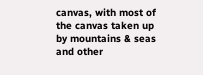canvas, with most of the canvas taken up by mountains & seas and other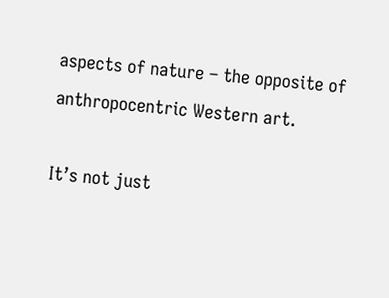aspects of nature – the opposite of anthropocentric Western art.

It’s not just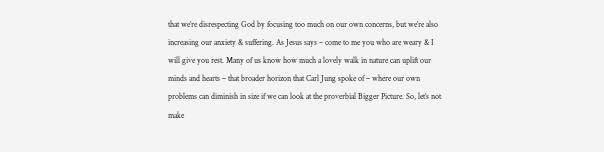that we’re disrespecting God by focusing too much on our own concerns, but we’re also increasing our anxiety & suffering. As Jesus says – come to me you who are weary & I will give you rest. Many of us know how much a lovely walk in nature can uplift our minds and hearts – that broader horizon that Carl Jung spoke of – where our own problems can diminish in size if we can look at the proverbial Bigger Picture. So, let’s not make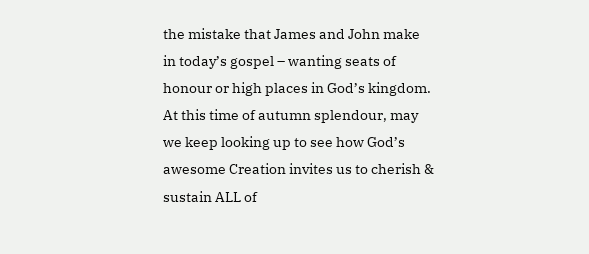the mistake that James and John make in today’s gospel – wanting seats of honour or high places in God’s kingdom. At this time of autumn splendour, may we keep looking up to see how God’s awesome Creation invites us to cherish & sustain ALL of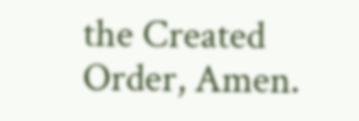the Created Order, Amen.